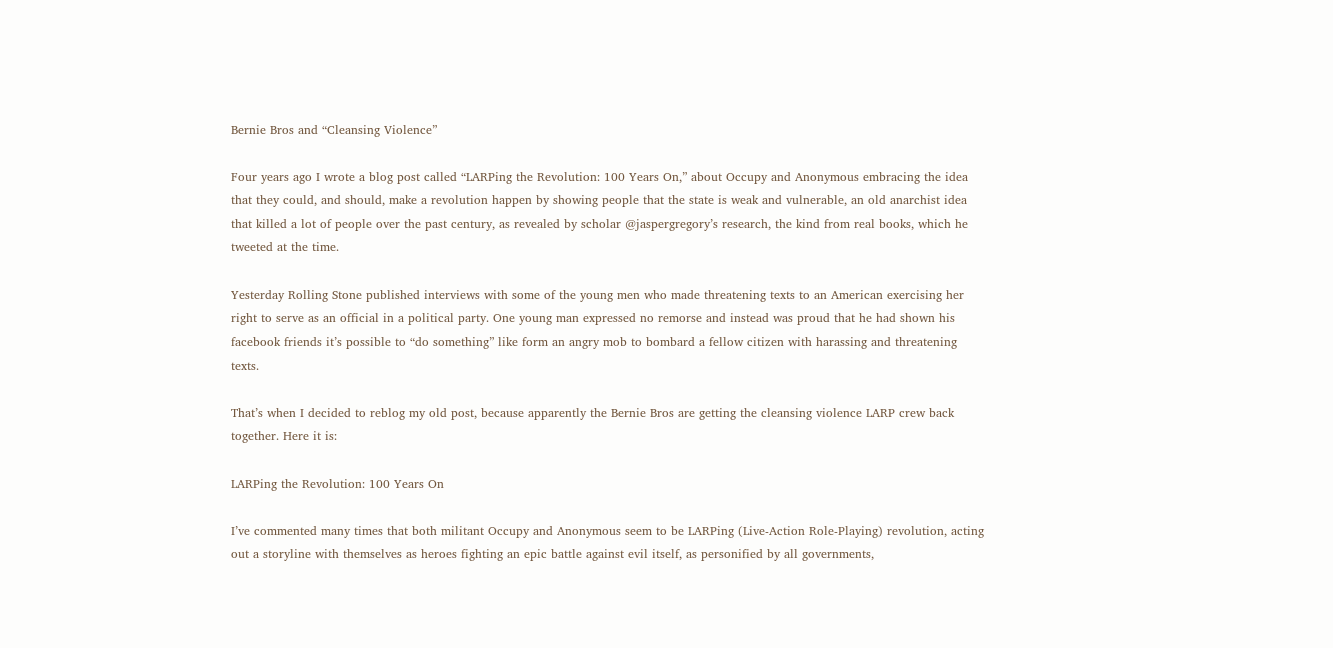Bernie Bros and “Cleansing Violence”

Four years ago I wrote a blog post called “LARPing the Revolution: 100 Years On,” about Occupy and Anonymous embracing the idea that they could, and should, make a revolution happen by showing people that the state is weak and vulnerable, an old anarchist idea that killed a lot of people over the past century, as revealed by scholar @jaspergregory’s research, the kind from real books, which he tweeted at the time.

Yesterday Rolling Stone published interviews with some of the young men who made threatening texts to an American exercising her right to serve as an official in a political party. One young man expressed no remorse and instead was proud that he had shown his facebook friends it’s possible to “do something” like form an angry mob to bombard a fellow citizen with harassing and threatening texts.

That’s when I decided to reblog my old post, because apparently the Bernie Bros are getting the cleansing violence LARP crew back together. Here it is:

LARPing the Revolution: 100 Years On

I’ve commented many times that both militant Occupy and Anonymous seem to be LARPing (Live-Action Role-Playing) revolution, acting out a storyline with themselves as heroes fighting an epic battle against evil itself, as personified by all governments,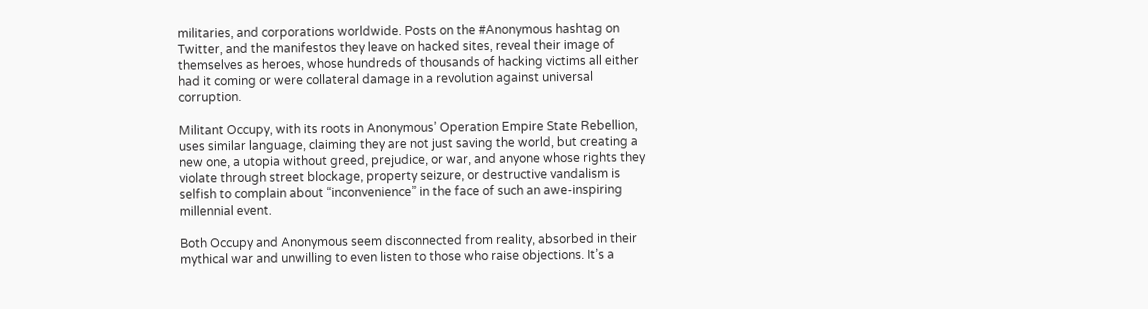militaries, and corporations worldwide. Posts on the #Anonymous hashtag on Twitter, and the manifestos they leave on hacked sites, reveal their image of themselves as heroes, whose hundreds of thousands of hacking victims all either had it coming or were collateral damage in a revolution against universal corruption.

Militant Occupy, with its roots in Anonymous’ Operation Empire State Rebellion, uses similar language, claiming they are not just saving the world, but creating a new one, a utopia without greed, prejudice, or war, and anyone whose rights they violate through street blockage, property seizure, or destructive vandalism is selfish to complain about “inconvenience” in the face of such an awe-inspiring millennial event.

Both Occupy and Anonymous seem disconnected from reality, absorbed in their mythical war and unwilling to even listen to those who raise objections. It’s a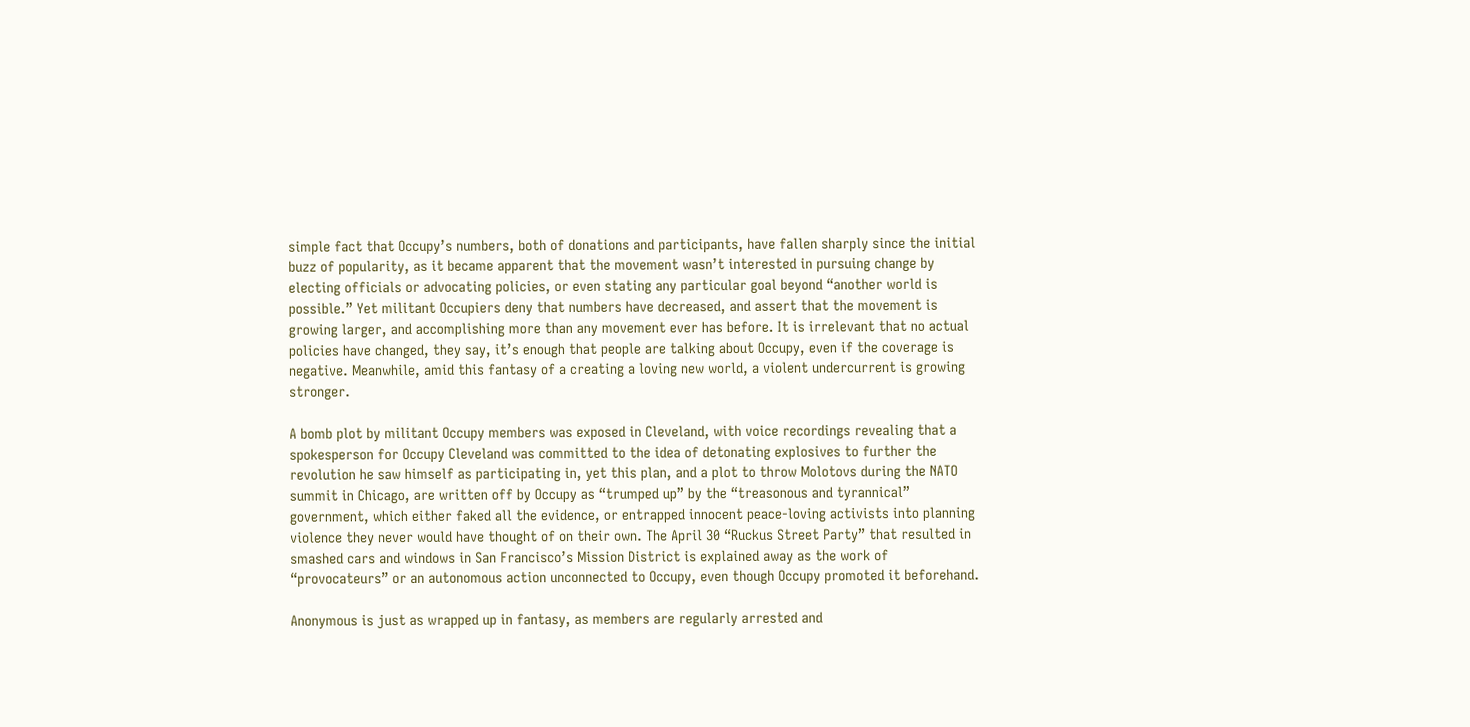simple fact that Occupy’s numbers, both of donations and participants, have fallen sharply since the initial buzz of popularity, as it became apparent that the movement wasn’t interested in pursuing change by electing officials or advocating policies, or even stating any particular goal beyond “another world is possible.” Yet militant Occupiers deny that numbers have decreased, and assert that the movement is growing larger, and accomplishing more than any movement ever has before. It is irrelevant that no actual policies have changed, they say, it’s enough that people are talking about Occupy, even if the coverage is negative. Meanwhile, amid this fantasy of a creating a loving new world, a violent undercurrent is growing stronger.

A bomb plot by militant Occupy members was exposed in Cleveland, with voice recordings revealing that a spokesperson for Occupy Cleveland was committed to the idea of detonating explosives to further the revolution he saw himself as participating in, yet this plan, and a plot to throw Molotovs during the NATO summit in Chicago, are written off by Occupy as “trumped up” by the “treasonous and tyrannical” government, which either faked all the evidence, or entrapped innocent peace-loving activists into planning violence they never would have thought of on their own. The April 30 “Ruckus Street Party” that resulted in smashed cars and windows in San Francisco’s Mission District is explained away as the work of “provocateurs” or an autonomous action unconnected to Occupy, even though Occupy promoted it beforehand.

Anonymous is just as wrapped up in fantasy, as members are regularly arrested and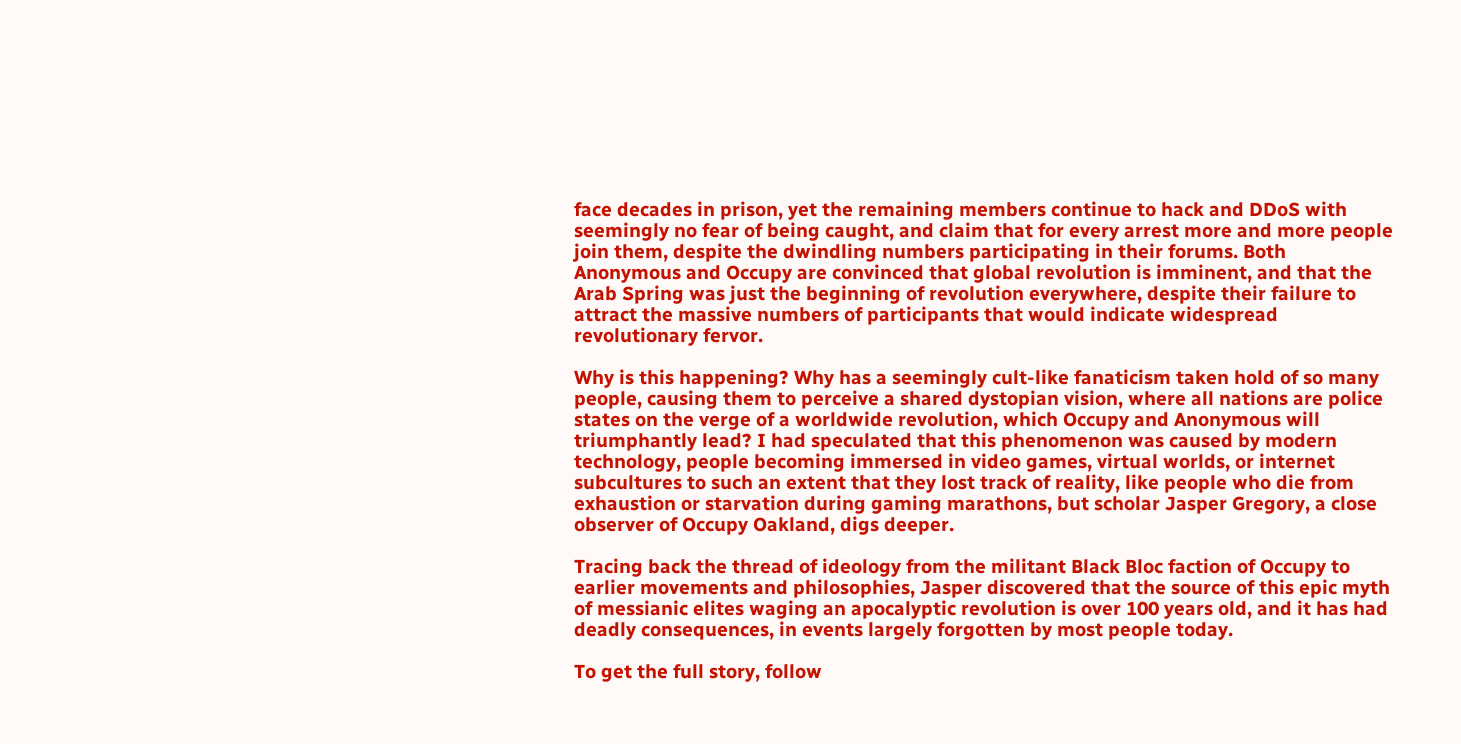face decades in prison, yet the remaining members continue to hack and DDoS with seemingly no fear of being caught, and claim that for every arrest more and more people join them, despite the dwindling numbers participating in their forums. Both Anonymous and Occupy are convinced that global revolution is imminent, and that the Arab Spring was just the beginning of revolution everywhere, despite their failure to attract the massive numbers of participants that would indicate widespread revolutionary fervor.

Why is this happening? Why has a seemingly cult-like fanaticism taken hold of so many people, causing them to perceive a shared dystopian vision, where all nations are police states on the verge of a worldwide revolution, which Occupy and Anonymous will triumphantly lead? I had speculated that this phenomenon was caused by modern technology, people becoming immersed in video games, virtual worlds, or internet subcultures to such an extent that they lost track of reality, like people who die from exhaustion or starvation during gaming marathons, but scholar Jasper Gregory, a close observer of Occupy Oakland, digs deeper.

Tracing back the thread of ideology from the militant Black Bloc faction of Occupy to earlier movements and philosophies, Jasper discovered that the source of this epic myth of messianic elites waging an apocalyptic revolution is over 100 years old, and it has had deadly consequences, in events largely forgotten by most people today.

To get the full story, follow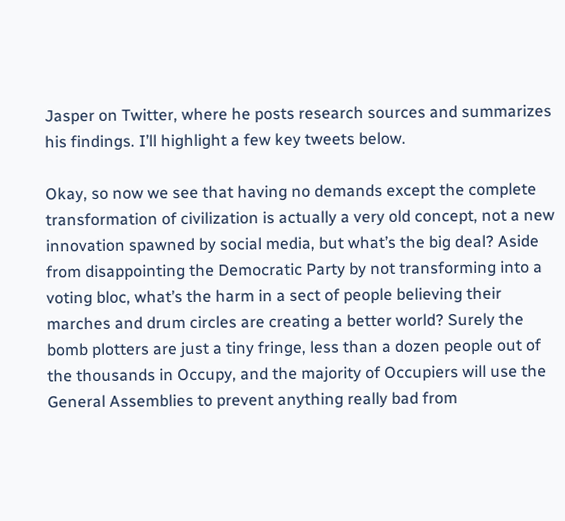Jasper on Twitter, where he posts research sources and summarizes his findings. I’ll highlight a few key tweets below.

Okay, so now we see that having no demands except the complete transformation of civilization is actually a very old concept, not a new innovation spawned by social media, but what’s the big deal? Aside from disappointing the Democratic Party by not transforming into a voting bloc, what’s the harm in a sect of people believing their marches and drum circles are creating a better world? Surely the bomb plotters are just a tiny fringe, less than a dozen people out of the thousands in Occupy, and the majority of Occupiers will use the General Assemblies to prevent anything really bad from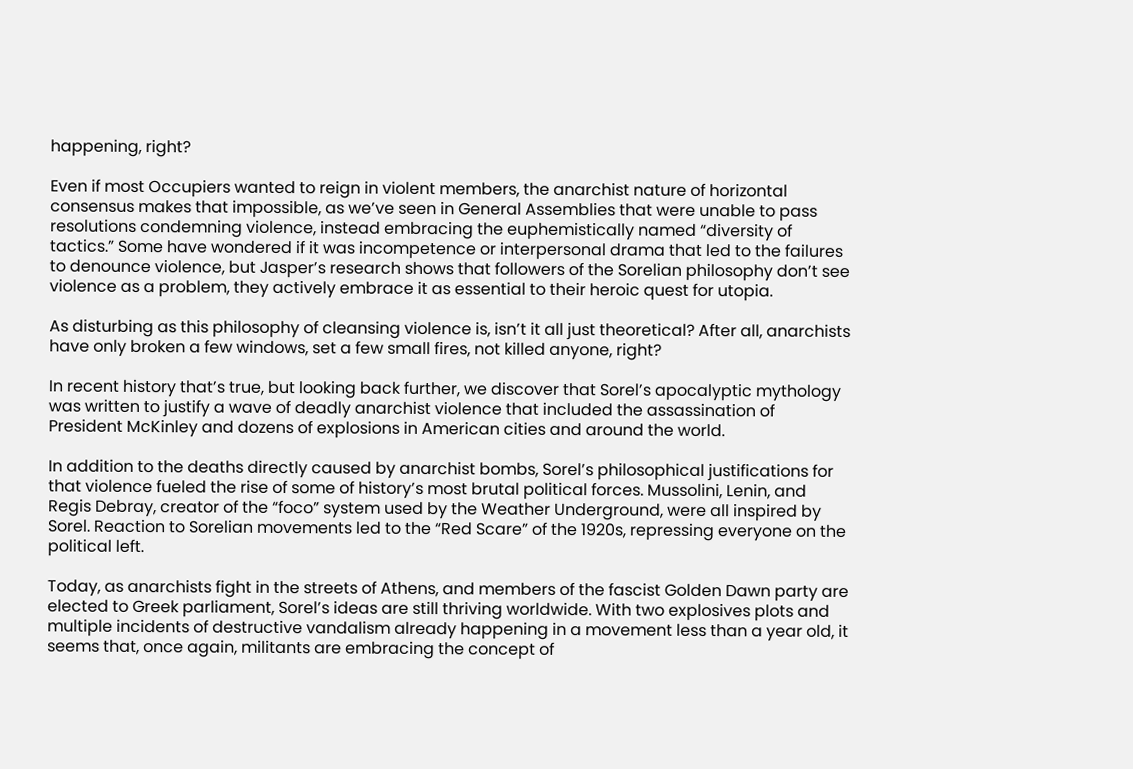happening, right?

Even if most Occupiers wanted to reign in violent members, the anarchist nature of horizontal consensus makes that impossible, as we’ve seen in General Assemblies that were unable to pass resolutions condemning violence, instead embracing the euphemistically named “diversity of tactics.” Some have wondered if it was incompetence or interpersonal drama that led to the failures to denounce violence, but Jasper’s research shows that followers of the Sorelian philosophy don’t see violence as a problem, they actively embrace it as essential to their heroic quest for utopia.

As disturbing as this philosophy of cleansing violence is, isn’t it all just theoretical? After all, anarchists have only broken a few windows, set a few small fires, not killed anyone, right?

In recent history that’s true, but looking back further, we discover that Sorel’s apocalyptic mythology was written to justify a wave of deadly anarchist violence that included the assassination of President McKinley and dozens of explosions in American cities and around the world.

In addition to the deaths directly caused by anarchist bombs, Sorel’s philosophical justifications for that violence fueled the rise of some of history’s most brutal political forces. Mussolini, Lenin, and Regis Debray, creator of the “foco” system used by the Weather Underground, were all inspired by Sorel. Reaction to Sorelian movements led to the “Red Scare” of the 1920s, repressing everyone on the political left.

Today, as anarchists fight in the streets of Athens, and members of the fascist Golden Dawn party are elected to Greek parliament, Sorel’s ideas are still thriving worldwide. With two explosives plots and multiple incidents of destructive vandalism already happening in a movement less than a year old, it seems that, once again, militants are embracing the concept of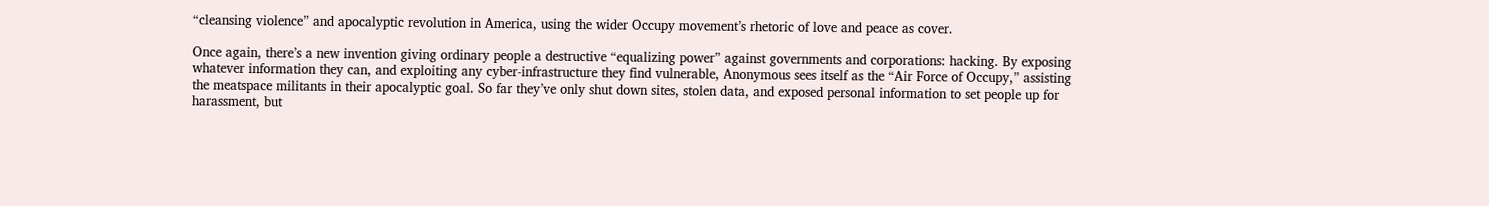“cleansing violence” and apocalyptic revolution in America, using the wider Occupy movement’s rhetoric of love and peace as cover.

Once again, there’s a new invention giving ordinary people a destructive “equalizing power” against governments and corporations: hacking. By exposing whatever information they can, and exploiting any cyber-infrastructure they find vulnerable, Anonymous sees itself as the “Air Force of Occupy,” assisting the meatspace militants in their apocalyptic goal. So far they’ve only shut down sites, stolen data, and exposed personal information to set people up for harassment, but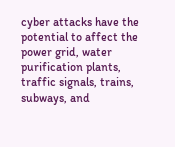cyber attacks have the potential to affect the power grid, water purification plants, traffic signals, trains, subways, and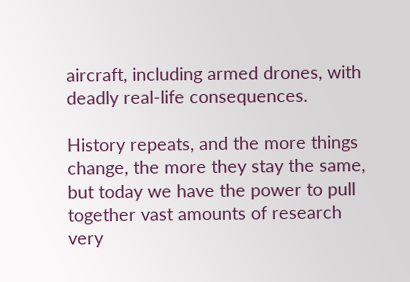aircraft, including armed drones, with deadly real-life consequences.

History repeats, and the more things change, the more they stay the same, but today we have the power to pull together vast amounts of research very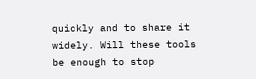quickly and to share it widely. Will these tools be enough to stop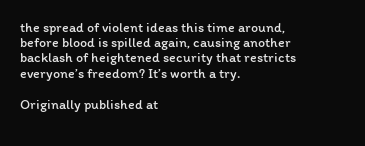the spread of violent ideas this time around, before blood is spilled again, causing another backlash of heightened security that restricts everyone’s freedom? It’s worth a try.

Originally published at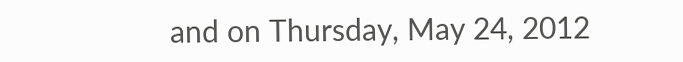and on Thursday, May 24, 2012